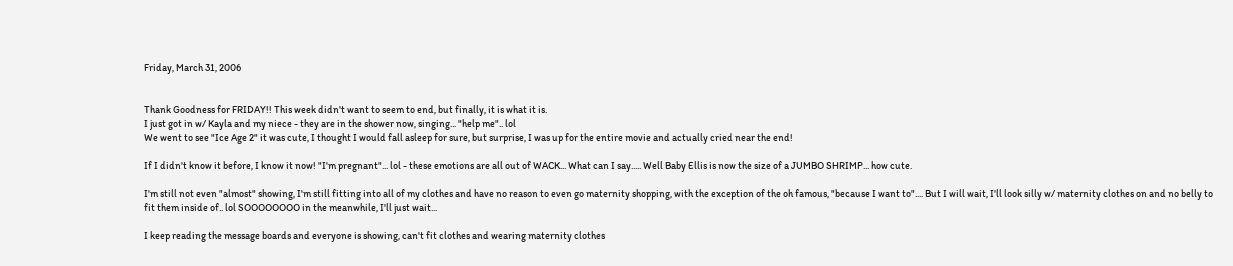Friday, March 31, 2006


Thank Goodness for FRIDAY!! This week didn't want to seem to end, but finally, it is what it is.
I just got in w/ Kayla and my niece - they are in the shower now, singing... "help me".. lol
We went to see "Ice Age 2" it was cute, I thought I would fall asleep for sure, but surprise, I was up for the entire movie and actually cried near the end!

If I didn't know it before, I know it now! "I'm pregnant"... lol - these emotions are all out of WACK... What can I say..... Well Baby Ellis is now the size of a JUMBO SHRIMP... how cute.

I'm still not even "almost" showing, I'm still fitting into all of my clothes and have no reason to even go maternity shopping, with the exception of the oh famous, "because I want to".... But I will wait, I'll look silly w/ maternity clothes on and no belly to fit them inside of.. lol SOOOOOOOO in the meanwhile, I'll just wait...

I keep reading the message boards and everyone is showing, can't fit clothes and wearing maternity clothes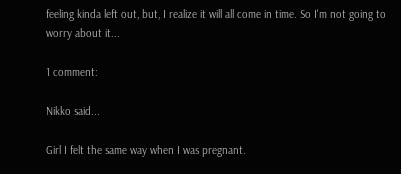feeling kinda left out, but, I realize it will all come in time. So I'm not going to worry about it...

1 comment:

Nikko said...

Girl I felt the same way when I was pregnant.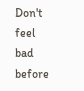Don't feel bad before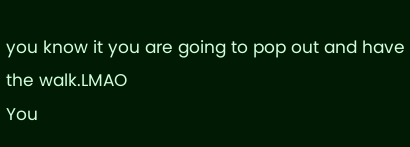you know it you are going to pop out and have the walk.LMAO
You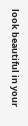look beautiful in your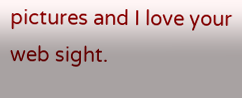pictures and I love your web sight.